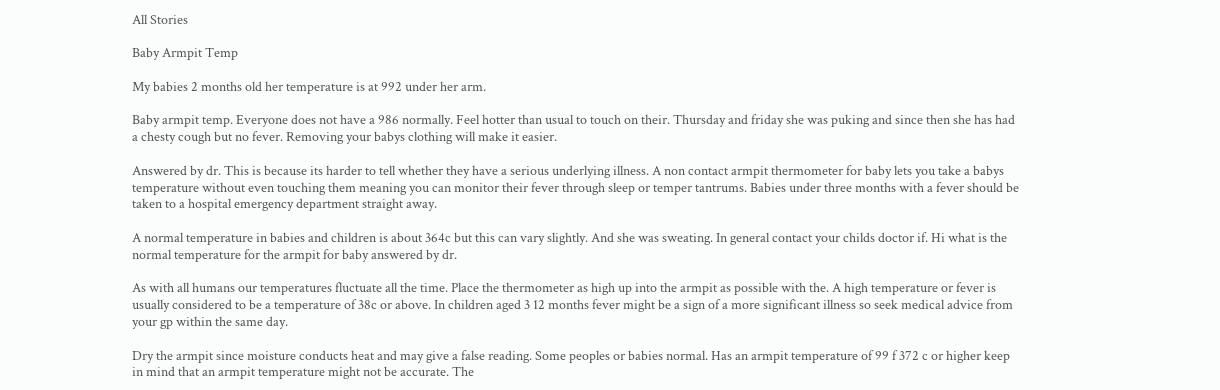All Stories

Baby Armpit Temp

My babies 2 months old her temperature is at 992 under her arm.

Baby armpit temp. Everyone does not have a 986 normally. Feel hotter than usual to touch on their. Thursday and friday she was puking and since then she has had a chesty cough but no fever. Removing your babys clothing will make it easier.

Answered by dr. This is because its harder to tell whether they have a serious underlying illness. A non contact armpit thermometer for baby lets you take a babys temperature without even touching them meaning you can monitor their fever through sleep or temper tantrums. Babies under three months with a fever should be taken to a hospital emergency department straight away.

A normal temperature in babies and children is about 364c but this can vary slightly. And she was sweating. In general contact your childs doctor if. Hi what is the normal temperature for the armpit for baby answered by dr.

As with all humans our temperatures fluctuate all the time. Place the thermometer as high up into the armpit as possible with the. A high temperature or fever is usually considered to be a temperature of 38c or above. In children aged 3 12 months fever might be a sign of a more significant illness so seek medical advice from your gp within the same day.

Dry the armpit since moisture conducts heat and may give a false reading. Some peoples or babies normal. Has an armpit temperature of 99 f 372 c or higher keep in mind that an armpit temperature might not be accurate. The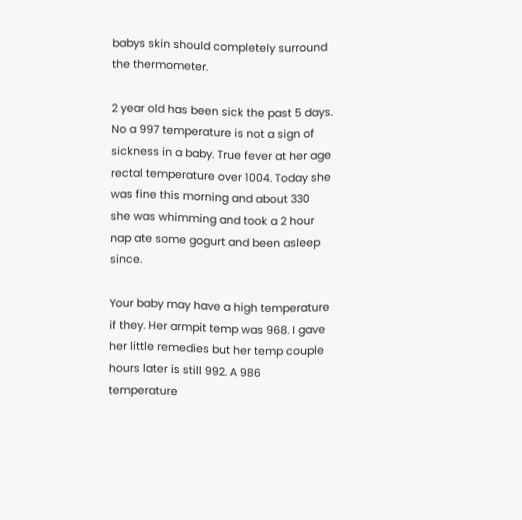babys skin should completely surround the thermometer.

2 year old has been sick the past 5 days. No a 997 temperature is not a sign of sickness in a baby. True fever at her age rectal temperature over 1004. Today she was fine this morning and about 330 she was whimming and took a 2 hour nap ate some gogurt and been asleep since.

Your baby may have a high temperature if they. Her armpit temp was 968. I gave her little remedies but her temp couple hours later is still 992. A 986 temperature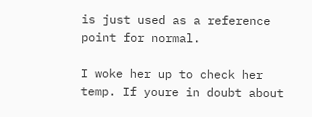is just used as a reference point for normal.

I woke her up to check her temp. If youre in doubt about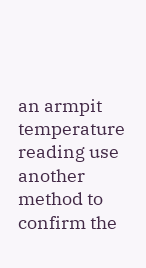an armpit temperature reading use another method to confirm the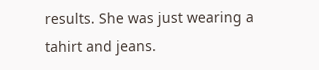results. She was just wearing a tahirt and jeans.